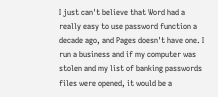I just can't believe that Word had a really easy to use password function a decade ago, and Pages doesn't have one. I run a business and if my computer was stolen and my list of banking passwords files were opened, it would be a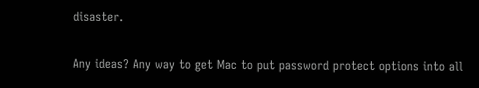disaster.

Any ideas? Any way to get Mac to put password protect options into all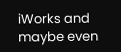iWorks and maybe even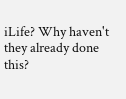iLife? Why haven't they already done this?